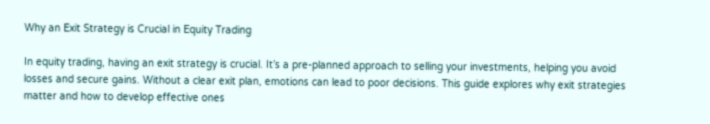Why an Exit Strategy is Crucial in Equity Trading

In equity trading, having an exit strategy is crucial. It’s a pre-planned approach to selling your investments, helping you avoid losses and secure gains. Without a clear exit plan, emotions can lead to poor decisions. This guide explores why exit strategies matter and how to develop effective ones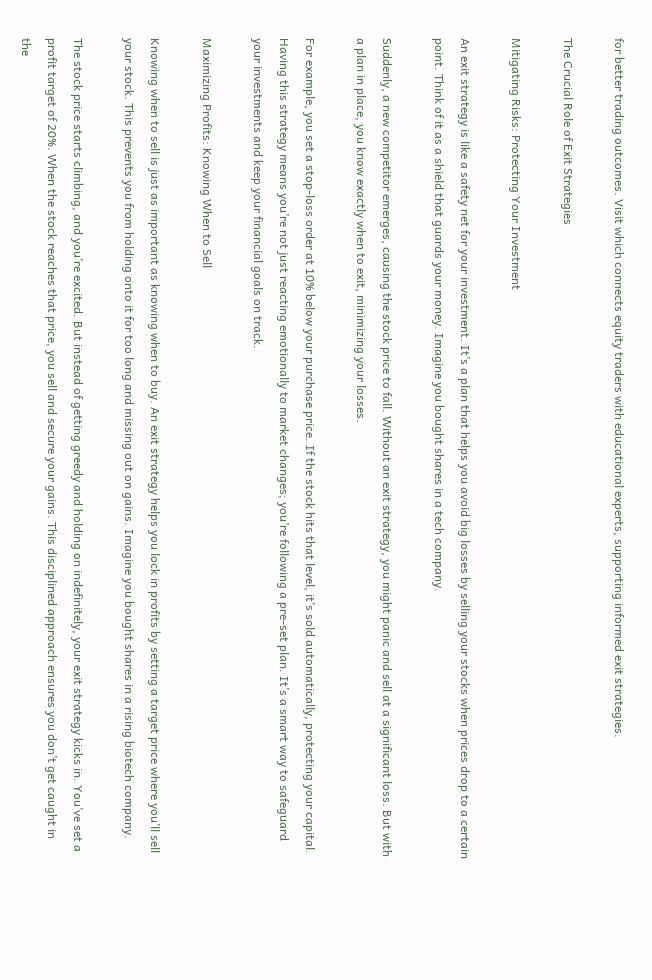for better trading outcomes. Visit which connects equity traders with educational experts, supporting informed exit strategies.

The Crucial Role of Exit Strategies

Mitigating Risks: Protecting Your Investment

An exit strategy is like a safety net for your investment. It’s a plan that helps you avoid big losses by selling your stocks when prices drop to a certain point. Think of it as a shield that guards your money. Imagine you bought shares in a tech company.

Suddenly, a new competitor emerges, causing the stock price to fall. Without an exit strategy, you might panic and sell at a significant loss. But with a plan in place, you know exactly when to exit, minimizing your losses.

For example, you set a stop-loss order at 10% below your purchase price. If the stock hits that level, it’s sold automatically, protecting your capital. Having this strategy means you’re not just reacting emotionally to market changes; you’re following a pre-set plan. It’s a smart way to safeguard your investments and keep your financial goals on track.

Maximizing Profits: Knowing When to Sell

Knowing when to sell is just as important as knowing when to buy. An exit strategy helps you lock in profits by setting a target price where you’ll sell your stock. This prevents you from holding onto it for too long and missing out on gains. Imagine you bought shares in a rising biotech company.

The stock price starts climbing, and you’re excited. But instead of getting greedy and holding on indefinitely, your exit strategy kicks in. You’ve set a profit target of 20%. When the stock reaches that price, you sell and secure your gains. This disciplined approach ensures you don’t get caught in the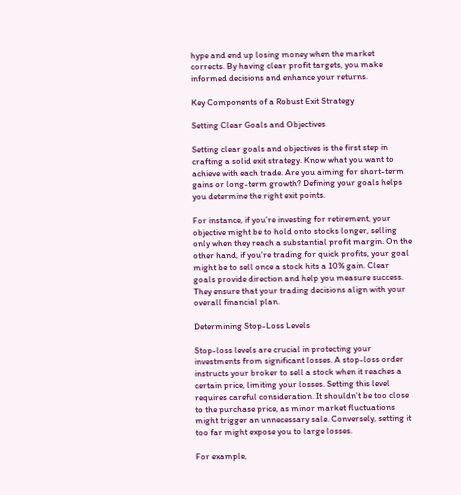hype and end up losing money when the market corrects. By having clear profit targets, you make informed decisions and enhance your returns.

Key Components of a Robust Exit Strategy

Setting Clear Goals and Objectives

Setting clear goals and objectives is the first step in crafting a solid exit strategy. Know what you want to achieve with each trade. Are you aiming for short-term gains or long-term growth? Defining your goals helps you determine the right exit points.

For instance, if you’re investing for retirement, your objective might be to hold onto stocks longer, selling only when they reach a substantial profit margin. On the other hand, if you’re trading for quick profits, your goal might be to sell once a stock hits a 10% gain. Clear goals provide direction and help you measure success. They ensure that your trading decisions align with your overall financial plan.

Determining Stop-Loss Levels

Stop-loss levels are crucial in protecting your investments from significant losses. A stop-loss order instructs your broker to sell a stock when it reaches a certain price, limiting your losses. Setting this level requires careful consideration. It shouldn’t be too close to the purchase price, as minor market fluctuations might trigger an unnecessary sale. Conversely, setting it too far might expose you to large losses.

For example,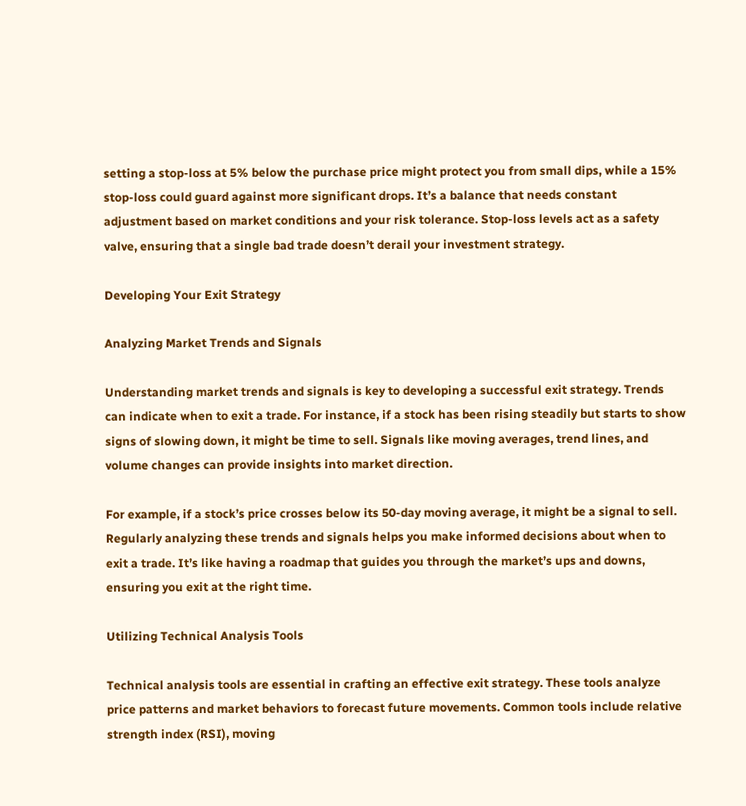setting a stop-loss at 5% below the purchase price might protect you from small dips, while a 15% stop-loss could guard against more significant drops. It’s a balance that needs constant adjustment based on market conditions and your risk tolerance. Stop-loss levels act as a safety valve, ensuring that a single bad trade doesn’t derail your investment strategy.

Developing Your Exit Strategy

Analyzing Market Trends and Signals

Understanding market trends and signals is key to developing a successful exit strategy. Trends can indicate when to exit a trade. For instance, if a stock has been rising steadily but starts to show signs of slowing down, it might be time to sell. Signals like moving averages, trend lines, and volume changes can provide insights into market direction.

For example, if a stock’s price crosses below its 50-day moving average, it might be a signal to sell. Regularly analyzing these trends and signals helps you make informed decisions about when to exit a trade. It’s like having a roadmap that guides you through the market’s ups and downs, ensuring you exit at the right time.

Utilizing Technical Analysis Tools

Technical analysis tools are essential in crafting an effective exit strategy. These tools analyze price patterns and market behaviors to forecast future movements. Common tools include relative strength index (RSI), moving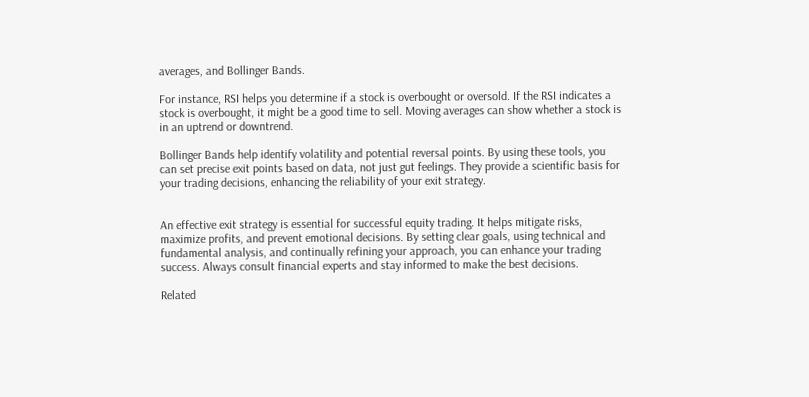averages, and Bollinger Bands.

For instance, RSI helps you determine if a stock is overbought or oversold. If the RSI indicates a stock is overbought, it might be a good time to sell. Moving averages can show whether a stock is in an uptrend or downtrend.

Bollinger Bands help identify volatility and potential reversal points. By using these tools, you can set precise exit points based on data, not just gut feelings. They provide a scientific basis for your trading decisions, enhancing the reliability of your exit strategy.


An effective exit strategy is essential for successful equity trading. It helps mitigate risks, maximize profits, and prevent emotional decisions. By setting clear goals, using technical and fundamental analysis, and continually refining your approach, you can enhance your trading success. Always consult financial experts and stay informed to make the best decisions.

Related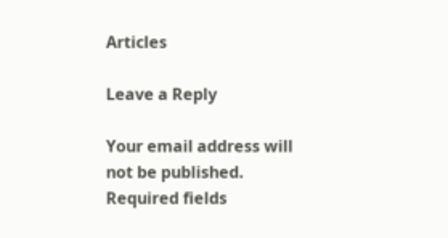Articles

Leave a Reply

Your email address will not be published. Required fields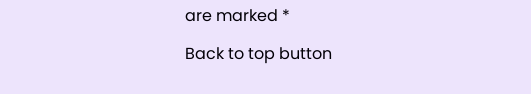are marked *

Back to top button